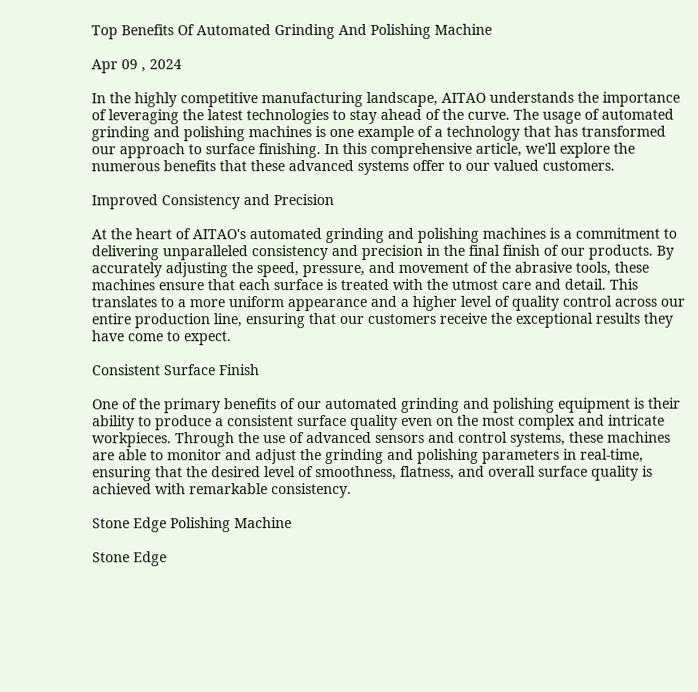Top Benefits Of Automated Grinding And Polishing Machine

Apr 09 , 2024

In the highly competitive manufacturing landscape, AITAO understands the importance of leveraging the latest technologies to stay ahead of the curve. The usage of automated grinding and polishing machines is one example of a technology that has transformed our approach to surface finishing. In this comprehensive article, we'll explore the numerous benefits that these advanced systems offer to our valued customers.

Improved Consistency and Precision

At the heart of AITAO's automated grinding and polishing machines is a commitment to delivering unparalleled consistency and precision in the final finish of our products. By accurately adjusting the speed, pressure, and movement of the abrasive tools, these machines ensure that each surface is treated with the utmost care and detail. This translates to a more uniform appearance and a higher level of quality control across our entire production line, ensuring that our customers receive the exceptional results they have come to expect.

Consistent Surface Finish

One of the primary benefits of our automated grinding and polishing equipment is their ability to produce a consistent surface quality even on the most complex and intricate workpieces. Through the use of advanced sensors and control systems, these machines are able to monitor and adjust the grinding and polishing parameters in real-time, ensuring that the desired level of smoothness, flatness, and overall surface quality is achieved with remarkable consistency.

Stone Edge Polishing Machine

Stone Edge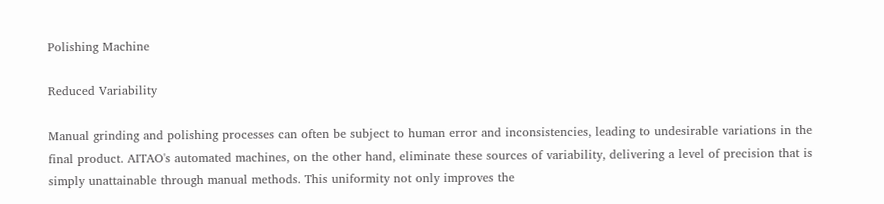Polishing Machine

Reduced Variability

Manual grinding and polishing processes can often be subject to human error and inconsistencies, leading to undesirable variations in the final product. AITAO's automated machines, on the other hand, eliminate these sources of variability, delivering a level of precision that is simply unattainable through manual methods. This uniformity not only improves the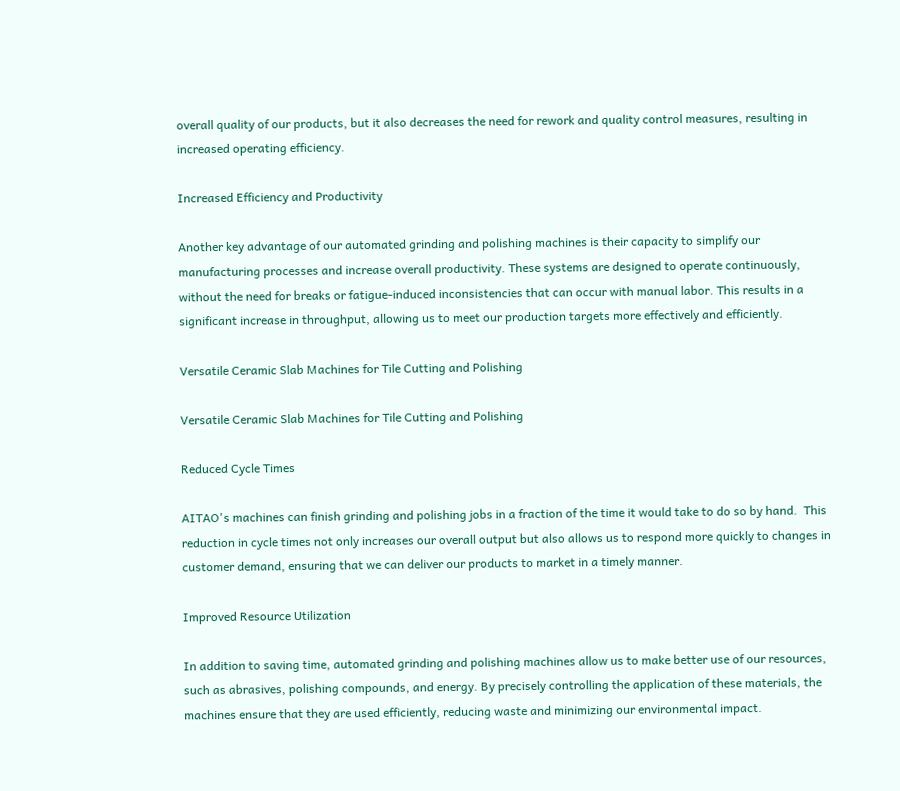overall quality of our products, but it also decreases the need for rework and quality control measures, resulting in increased operating efficiency.

Increased Efficiency and Productivity

Another key advantage of our automated grinding and polishing machines is their capacity to simplify our manufacturing processes and increase overall productivity. These systems are designed to operate continuously, without the need for breaks or fatigue-induced inconsistencies that can occur with manual labor. This results in a significant increase in throughput, allowing us to meet our production targets more effectively and efficiently.

Versatile Ceramic Slab Machines for Tile Cutting and Polishing

Versatile Ceramic Slab Machines for Tile Cutting and Polishing

Reduced Cycle Times

AITAO's machines can finish grinding and polishing jobs in a fraction of the time it would take to do so by hand.  This reduction in cycle times not only increases our overall output but also allows us to respond more quickly to changes in customer demand, ensuring that we can deliver our products to market in a timely manner.

Improved Resource Utilization

In addition to saving time, automated grinding and polishing machines allow us to make better use of our resources, such as abrasives, polishing compounds, and energy. By precisely controlling the application of these materials, the machines ensure that they are used efficiently, reducing waste and minimizing our environmental impact.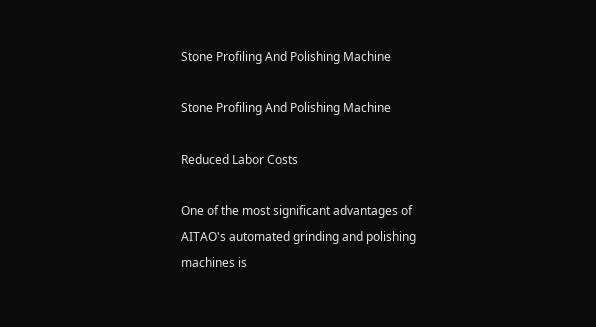Stone Profiling And Polishing Machine

Stone Profiling And Polishing Machine

Reduced Labor Costs

One of the most significant advantages of AITAO's automated grinding and polishing machines is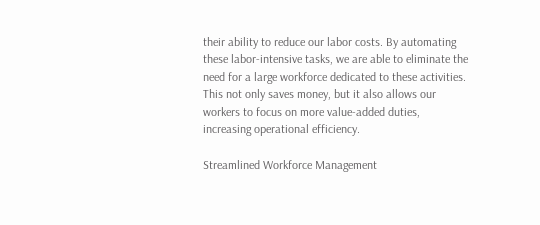their ability to reduce our labor costs. By automating these labor-intensive tasks, we are able to eliminate the need for a large workforce dedicated to these activities. This not only saves money, but it also allows our workers to focus on more value-added duties, increasing operational efficiency.

Streamlined Workforce Management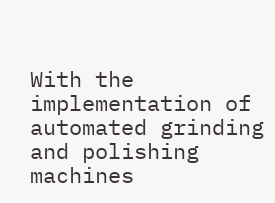With the implementation of automated grinding and polishing machines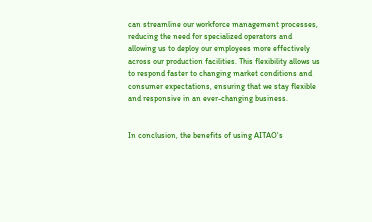can streamline our workforce management processes, reducing the need for specialized operators and allowing us to deploy our employees more effectively across our production facilities. This flexibility allows us to respond faster to changing market conditions and consumer expectations, ensuring that we stay flexible and responsive in an ever-changing business.


In conclusion, the benefits of using AITAO's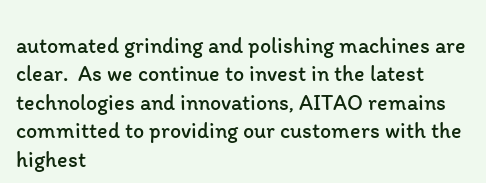automated grinding and polishing machines are clear.  As we continue to invest in the latest technologies and innovations, AITAO remains committed to providing our customers with the highest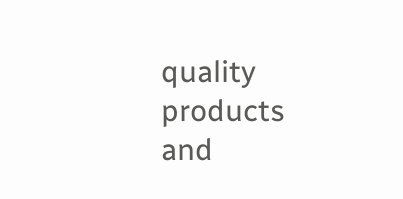quality products and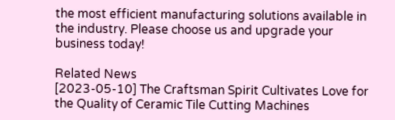the most efficient manufacturing solutions available in the industry. Please choose us and upgrade your business today!

Related News
[2023-05-10] The Craftsman Spirit Cultivates Love for the Quality of Ceramic Tile Cutting Machines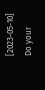[2023-05-10] Do your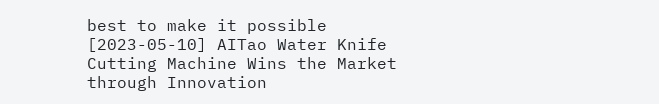best to make it possible [2023-05-10] AITao Water Knife Cutting Machine Wins the Market through Innovation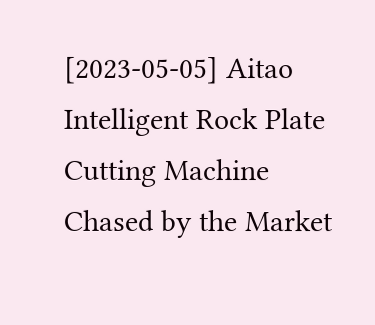[2023-05-05] Aitao Intelligent Rock Plate Cutting Machine Chased by the Market